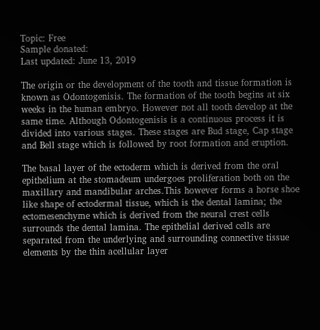Topic: Free
Sample donated:
Last updated: June 13, 2019

The origin or the development of the tooth and tissue formation is known as Odontogenisis. The formation of the tooth begins at six weeks in the human embryo. However not all tooth develop at the same time. Although Odontogenisis is a continuous process it is divided into various stages. These stages are Bud stage, Cap stage and Bell stage which is followed by root formation and eruption.

The basal layer of the ectoderm which is derived from the oral epithelium at the stomadeum undergoes proliferation both on the maxillary and mandibular arches.This however forms a horse shoe like shape of ectodermal tissue, which is the dental lamina; the ectomesenchyme which is derived from the neural crest cells surrounds the dental lamina. The epithelial derived cells are separated from the underlying and surrounding connective tissue elements by the thin acellular layer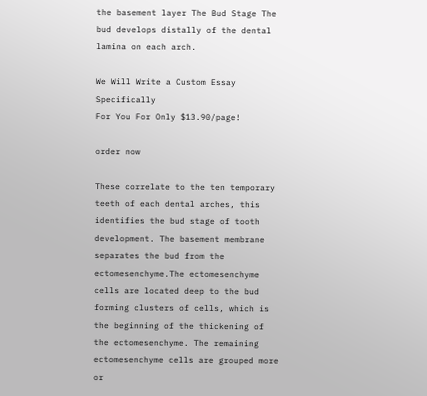the basement layer The Bud Stage The bud develops distally of the dental lamina on each arch.

We Will Write a Custom Essay Specifically
For You For Only $13.90/page!

order now

These correlate to the ten temporary teeth of each dental arches, this identifies the bud stage of tooth development. The basement membrane separates the bud from the ectomesenchyme.The ectomesenchyme cells are located deep to the bud forming clusters of cells, which is the beginning of the thickening of the ectomesenchyme. The remaining ectomesenchyme cells are grouped more or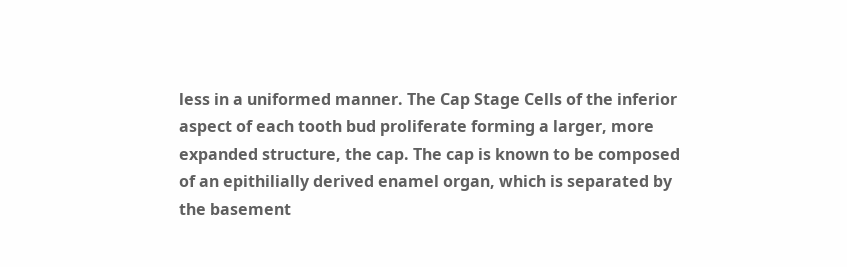less in a uniformed manner. The Cap Stage Cells of the inferior aspect of each tooth bud proliferate forming a larger, more expanded structure, the cap. The cap is known to be composed of an epithilially derived enamel organ, which is separated by the basement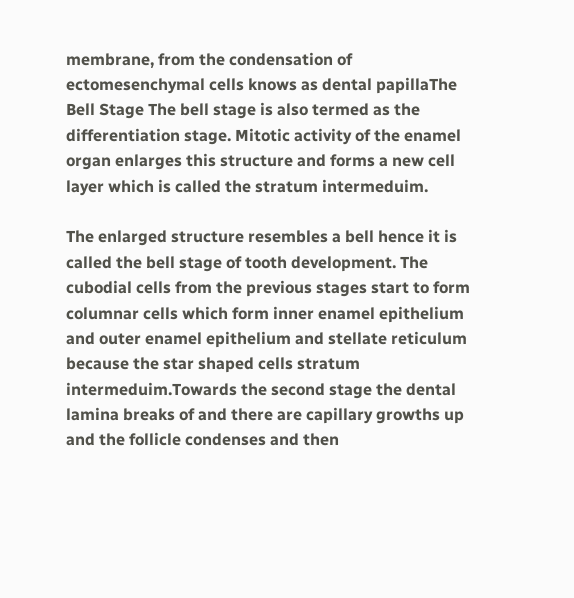membrane, from the condensation of ectomesenchymal cells knows as dental papillaThe Bell Stage The bell stage is also termed as the differentiation stage. Mitotic activity of the enamel organ enlarges this structure and forms a new cell layer which is called the stratum intermeduim.

The enlarged structure resembles a bell hence it is called the bell stage of tooth development. The cubodial cells from the previous stages start to form columnar cells which form inner enamel epithelium and outer enamel epithelium and stellate reticulum because the star shaped cells stratum intermeduim.Towards the second stage the dental lamina breaks of and there are capillary growths up and the follicle condenses and then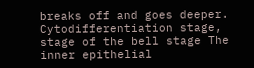breaks off and goes deeper. Cytodifferentiation stage, stage of the bell stage The inner epithelial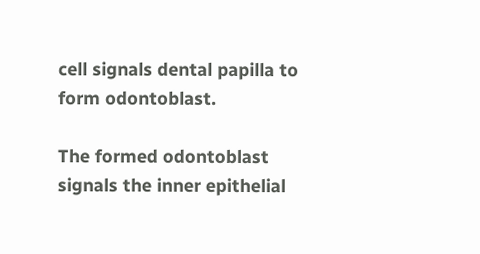cell signals dental papilla to form odontoblast.

The formed odontoblast signals the inner epithelial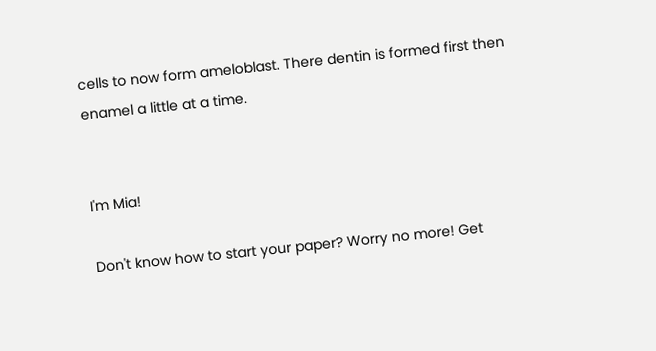cells to now form ameloblast. There dentin is formed first then enamel a little at a time.


I'm Mia!

Don't know how to start your paper? Worry no more! Get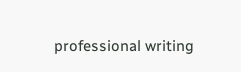professional writing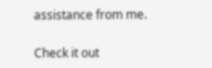assistance from me.

Check it out